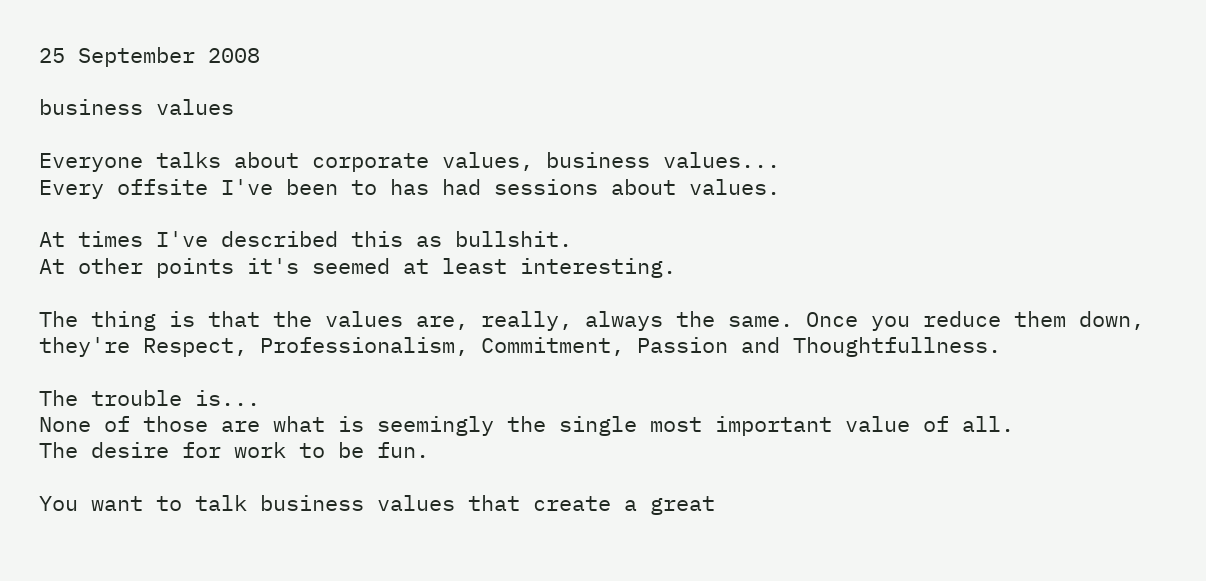25 September 2008

business values

Everyone talks about corporate values, business values...
Every offsite I've been to has had sessions about values.

At times I've described this as bullshit.
At other points it's seemed at least interesting.

The thing is that the values are, really, always the same. Once you reduce them down, they're Respect, Professionalism, Commitment, Passion and Thoughtfullness.

The trouble is...
None of those are what is seemingly the single most important value of all.
The desire for work to be fun.

You want to talk business values that create a great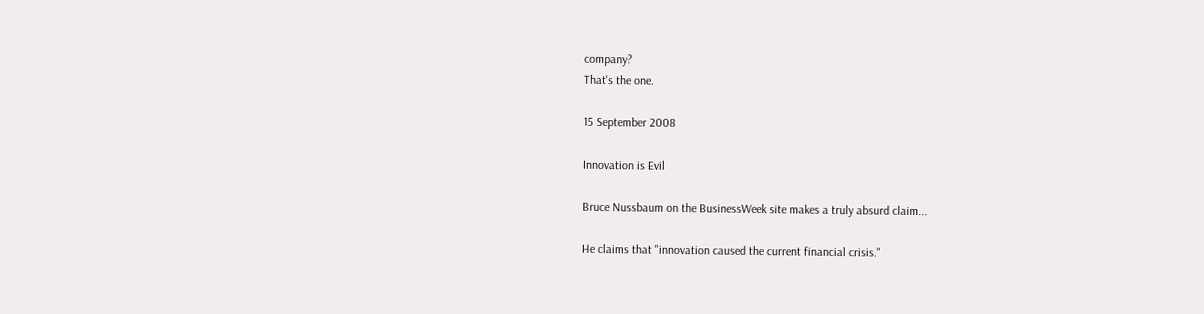company?
That's the one.

15 September 2008

Innovation is Evil

Bruce Nussbaum on the BusinessWeek site makes a truly absurd claim...

He claims that "innovation caused the current financial crisis."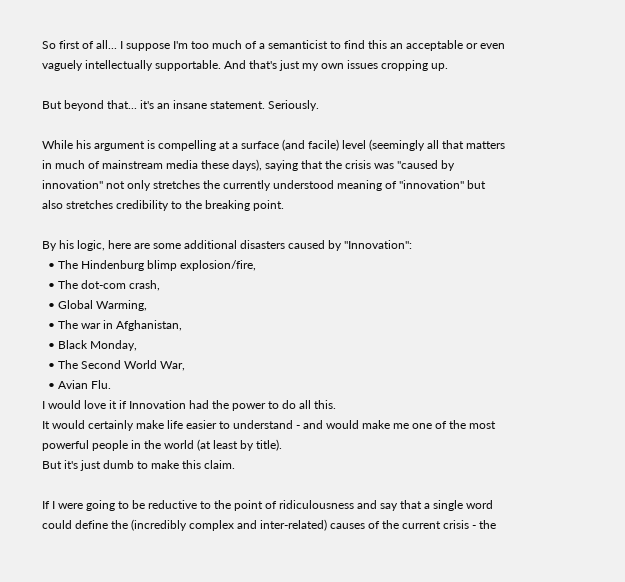So first of all... I suppose I'm too much of a semanticist to find this an acceptable or even vaguely intellectually supportable. And that's just my own issues cropping up.

But beyond that... it's an insane statement. Seriously.

While his argument is compelling at a surface (and facile) level (seemingly all that matters in much of mainstream media these days), saying that the crisis was "caused by innovation" not only stretches the currently understood meaning of "innovation" but also stretches credibility to the breaking point.

By his logic, here are some additional disasters caused by "Innovation":
  • The Hindenburg blimp explosion/fire,
  • The dot-com crash,
  • Global Warming,
  • The war in Afghanistan,
  • Black Monday,
  • The Second World War,
  • Avian Flu.
I would love it if Innovation had the power to do all this.
It would certainly make life easier to understand - and would make me one of the most powerful people in the world (at least by title).
But it's just dumb to make this claim.

If I were going to be reductive to the point of ridiculousness and say that a single word could define the (incredibly complex and inter-related) causes of the current crisis - the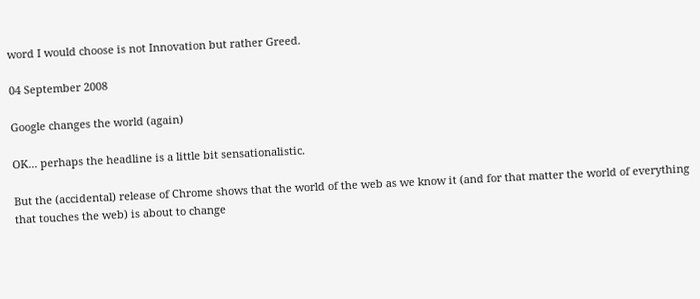word I would choose is not Innovation but rather Greed.

04 September 2008

Google changes the world (again)

OK... perhaps the headline is a little bit sensationalistic.

But the (accidental) release of Chrome shows that the world of the web as we know it (and for that matter the world of everything that touches the web) is about to change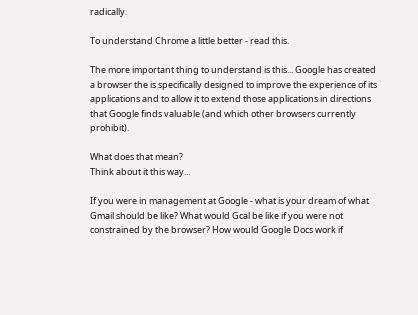radically.

To understand Chrome a little better - read this.

The more important thing to understand is this... Google has created a browser the is specifically designed to improve the experience of its applications and to allow it to extend those applications in directions that Google finds valuable (and which other browsers currently prohibit).

What does that mean?
Think about it this way...

If you were in management at Google - what is your dream of what Gmail should be like? What would Gcal be like if you were not constrained by the browser? How would Google Docs work if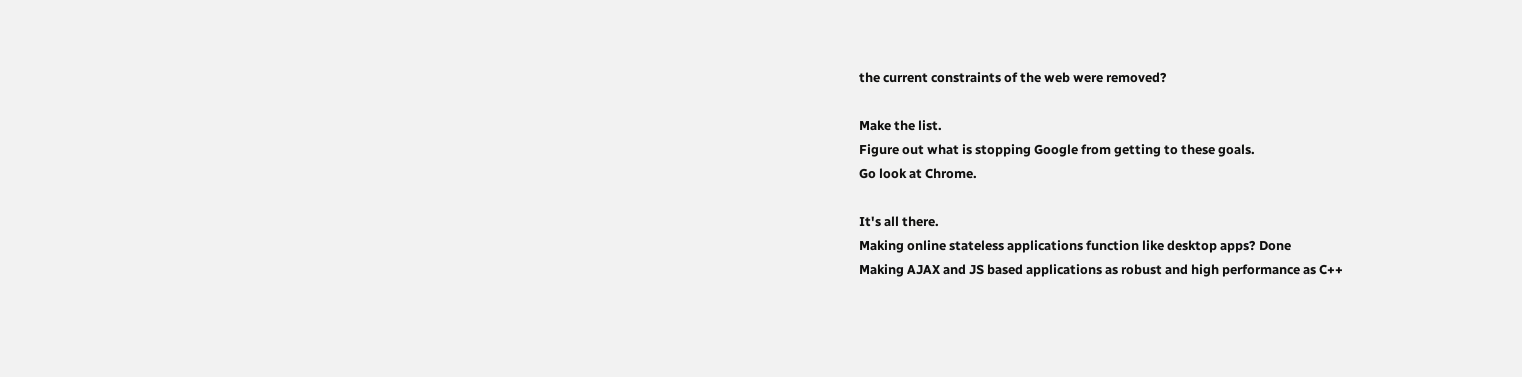the current constraints of the web were removed?

Make the list.
Figure out what is stopping Google from getting to these goals.
Go look at Chrome.

It's all there.
Making online stateless applications function like desktop apps? Done
Making AJAX and JS based applications as robust and high performance as C++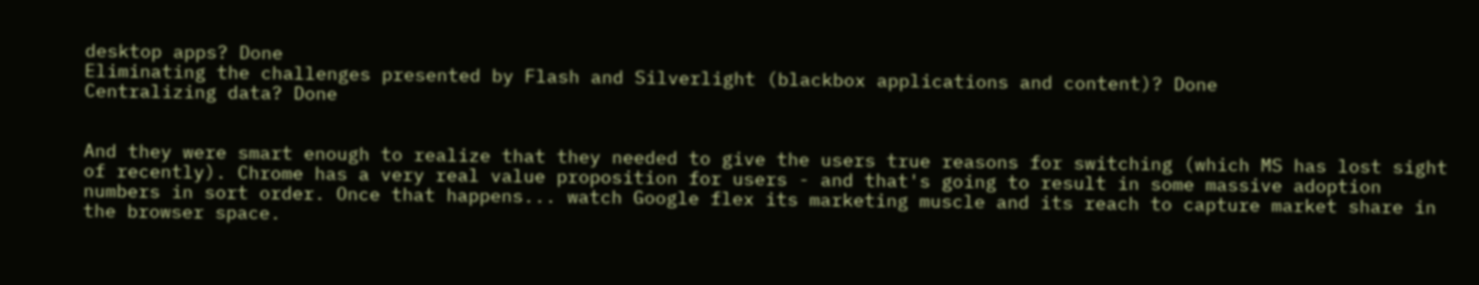desktop apps? Done
Eliminating the challenges presented by Flash and Silverlight (blackbox applications and content)? Done
Centralizing data? Done


And they were smart enough to realize that they needed to give the users true reasons for switching (which MS has lost sight of recently). Chrome has a very real value proposition for users - and that's going to result in some massive adoption numbers in sort order. Once that happens... watch Google flex its marketing muscle and its reach to capture market share in the browser space.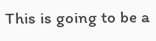This is going to be a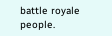battle royale people.